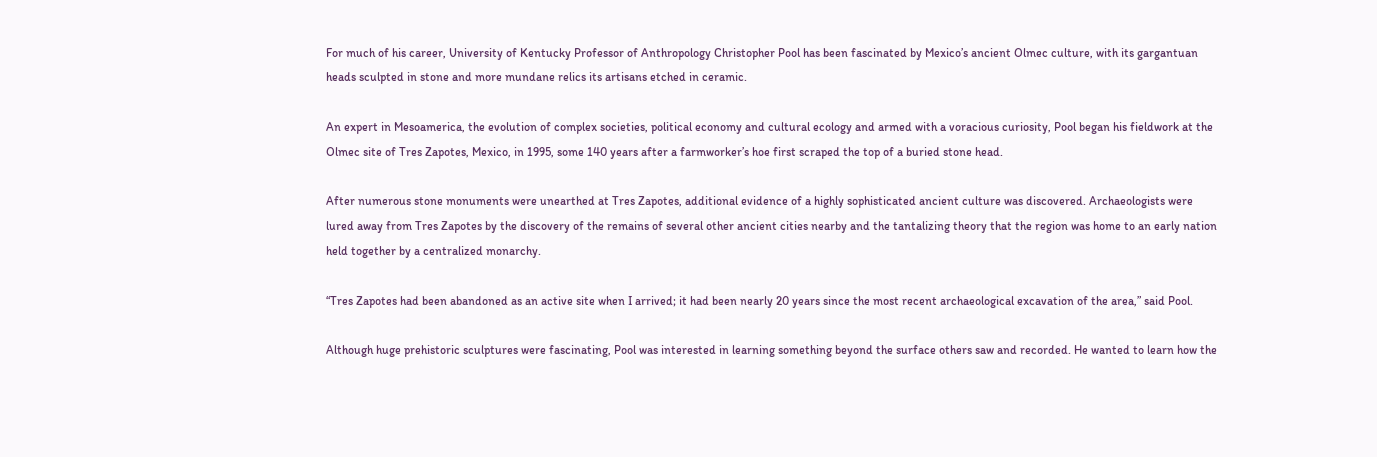For much of his career, University of Kentucky Professor of Anthropology Christopher Pool has been fascinated by Mexico’s ancient Olmec culture, with its gargantuan heads sculpted in stone and more mundane relics its artisans etched in ceramic.

An expert in Mesoamerica, the evolution of complex societies, political economy and cultural ecology and armed with a voracious curiosity, Pool began his fieldwork at the Olmec site of Tres Zapotes, Mexico, in 1995, some 140 years after a farmworker’s hoe first scraped the top of a buried stone head.

After numerous stone monuments were unearthed at Tres Zapotes, additional evidence of a highly sophisticated ancient culture was discovered. Archaeologists were lured away from Tres Zapotes by the discovery of the remains of several other ancient cities nearby and the tantalizing theory that the region was home to an early nation held together by a centralized monarchy.

“Tres Zapotes had been abandoned as an active site when I arrived; it had been nearly 20 years since the most recent archaeological excavation of the area,” said Pool.

Although huge prehistoric sculptures were fascinating, Pool was interested in learning something beyond the surface others saw and recorded. He wanted to learn how the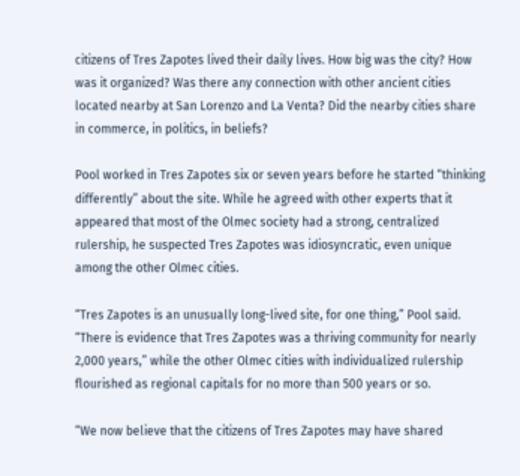citizens of Tres Zapotes lived their daily lives. How big was the city? How was it organized? Was there any connection with other ancient cities located nearby at San Lorenzo and La Venta? Did the nearby cities share in commerce, in politics, in beliefs?

Pool worked in Tres Zapotes six or seven years before he started “thinking differently” about the site. While he agreed with other experts that it appeared that most of the Olmec society had a strong, centralized rulership, he suspected Tres Zapotes was idiosyncratic, even unique among the other Olmec cities.

“Tres Zapotes is an unusually long-lived site, for one thing,” Pool said. “There is evidence that Tres Zapotes was a thriving community for nearly 2,000 years,” while the other Olmec cities with individualized rulership flourished as regional capitals for no more than 500 years or so.

“We now believe that the citizens of Tres Zapotes may have shared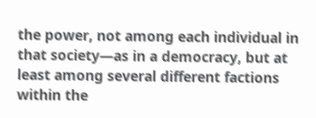the power, not among each individual in that society—as in a democracy, but at least among several different factions within the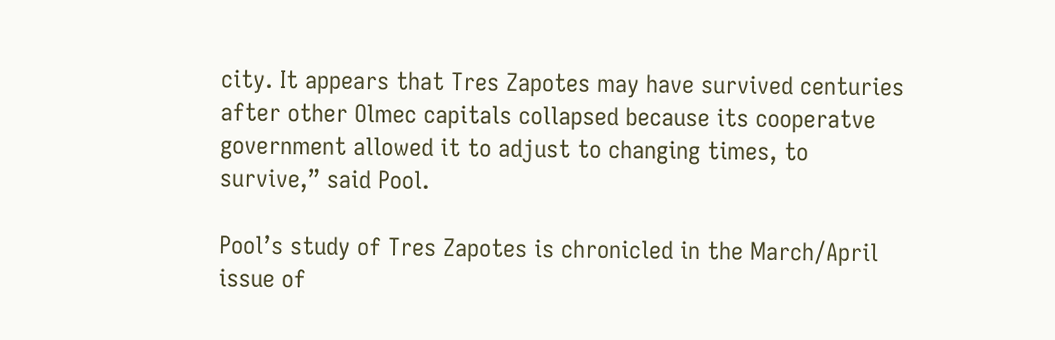city. It appears that Tres Zapotes may have survived centuries after other Olmec capitals collapsed because its cooperatve government allowed it to adjust to changing times, to survive,” said Pool.

Pool’s study of Tres Zapotes is chronicled in the March/April issue of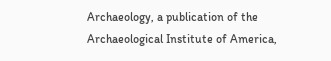Archaeology, a publication of the Archaeological Institute of America,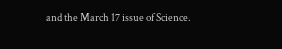and the March 17 issue of Science.